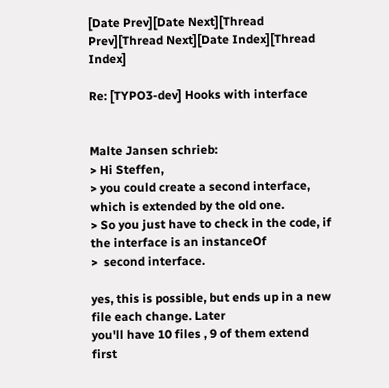[Date Prev][Date Next][Thread Prev][Thread Next][Date Index][Thread Index]

Re: [TYPO3-dev] Hooks with interface


Malte Jansen schrieb:
> Hi Steffen,
> you could create a second interface, which is extended by the old one.
> So you just have to check in the code, if the interface is an instanceOf
>  second interface.

yes, this is possible, but ends up in a new file each change. Later
you'll have 10 files , 9 of them extend first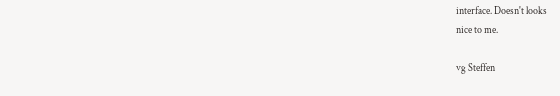interface. Doesn't looks
nice to me.

vg Steffen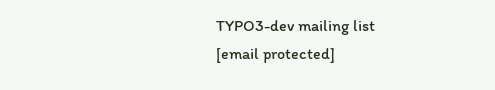TYPO3-dev mailing list
[email protected]